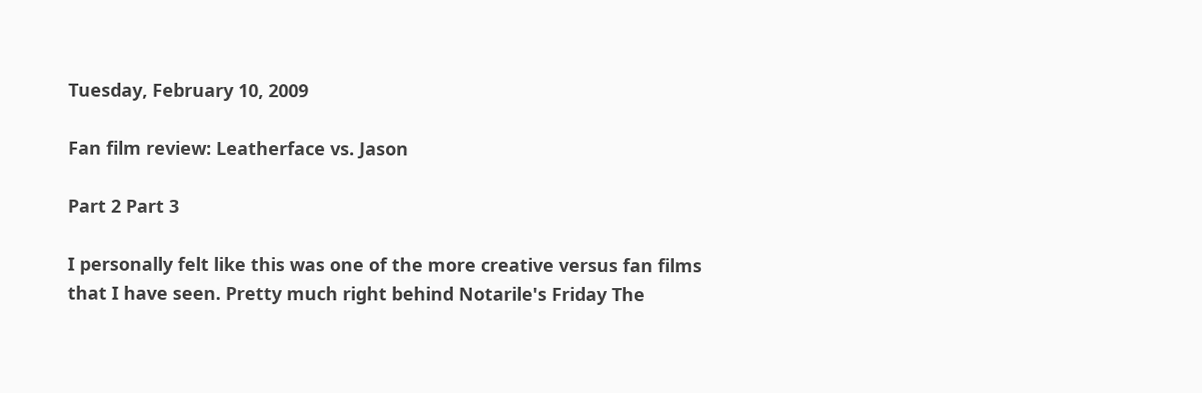Tuesday, February 10, 2009

Fan film review: Leatherface vs. Jason

Part 2 Part 3

I personally felt like this was one of the more creative versus fan films that I have seen. Pretty much right behind Notarile's Friday The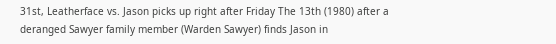31st, Leatherface vs. Jason picks up right after Friday The 13th (1980) after a deranged Sawyer family member (Warden Sawyer) finds Jason in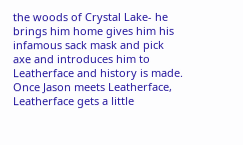the woods of Crystal Lake- he brings him home gives him his infamous sack mask and pick axe and introduces him to Leatherface and history is made. Once Jason meets Leatherface, Leatherface gets a little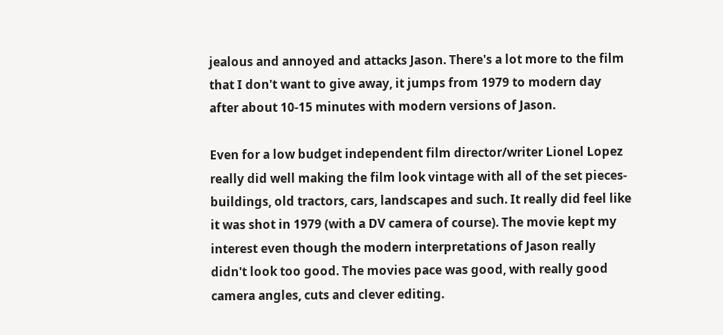jealous and annoyed and attacks Jason. There's a lot more to the film that I don't want to give away, it jumps from 1979 to modern day after about 10-15 minutes with modern versions of Jason.

Even for a low budget independent film director/writer Lionel Lopez really did well making the film look vintage with all of the set pieces- buildings, old tractors, cars, landscapes and such. It really did feel like it was shot in 1979 (with a DV camera of course). The movie kept my interest even though the modern interpretations of Jason really didn't look too good. The movies pace was good, with really good camera angles, cuts and clever editing.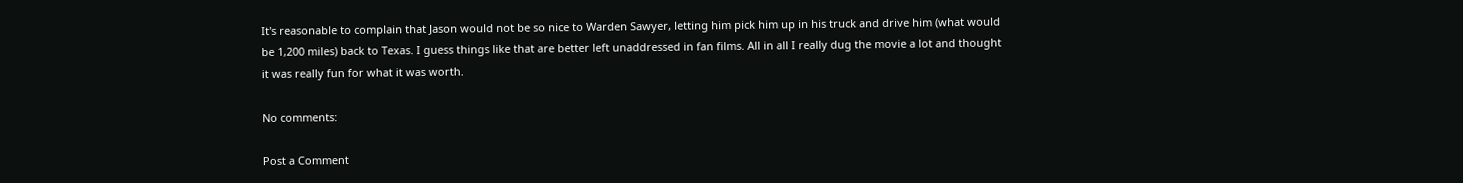It's reasonable to complain that Jason would not be so nice to Warden Sawyer, letting him pick him up in his truck and drive him (what would be 1,200 miles) back to Texas. I guess things like that are better left unaddressed in fan films. All in all I really dug the movie a lot and thought it was really fun for what it was worth.

No comments:

Post a Comment